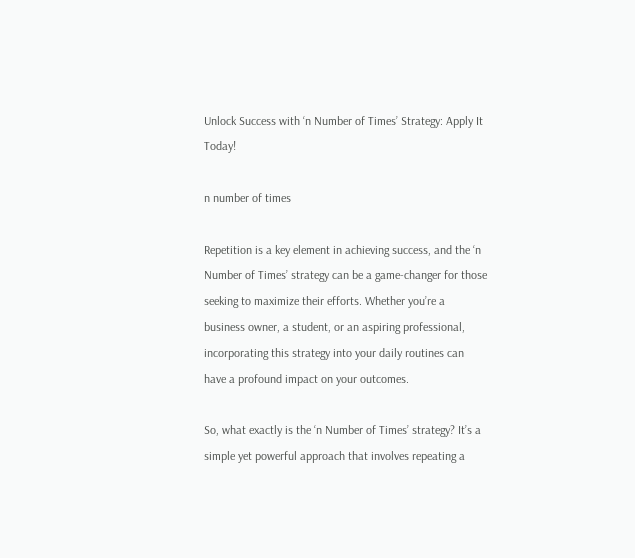Unlock Success with ‘n Number of Times’ Strategy: Apply It Today!

n number of times

Repetition is a key element in achieving success, and the ‘n Number of Times’ strategy can be a game-changer for those seeking to maximize their efforts. Whether you’re a business owner, a student, or an aspiring professional, incorporating this strategy into your daily routines can have a profound impact on your outcomes.

So, what exactly is the ‘n Number of Times’ strategy? It’s a simple yet powerful approach that involves repeating a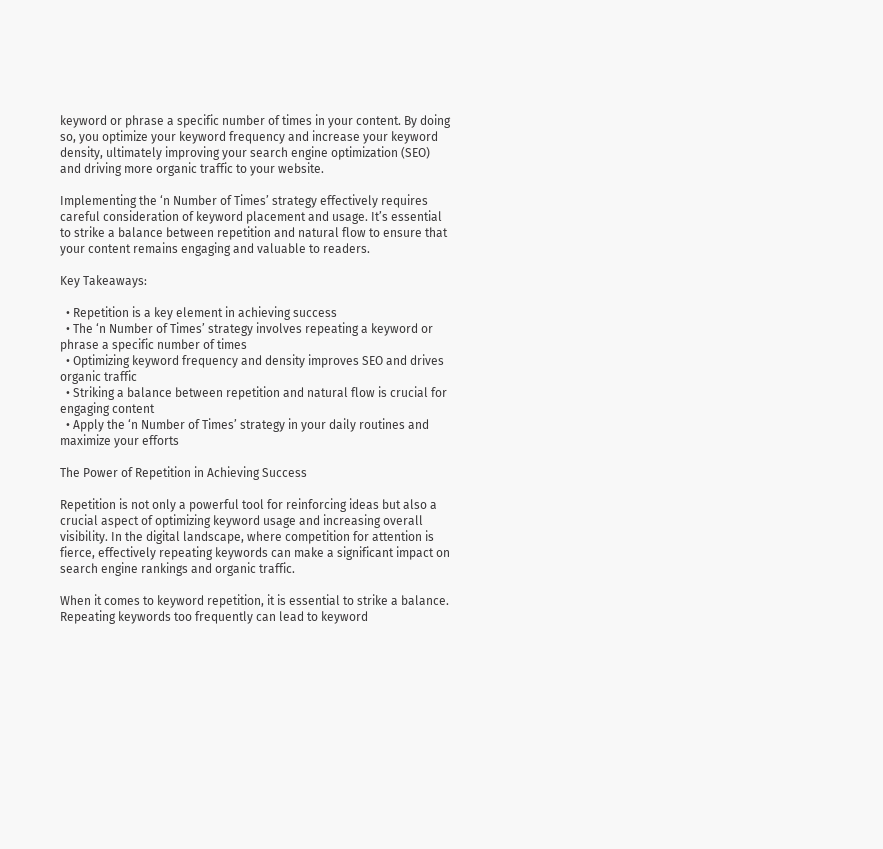keyword or phrase a specific number of times in your content. By doing so, you optimize your keyword frequency and increase your keyword density, ultimately improving your search engine optimization (SEO) and driving more organic traffic to your website.

Implementing the ‘n Number of Times’ strategy effectively requires careful consideration of keyword placement and usage. It’s essential to strike a balance between repetition and natural flow to ensure that your content remains engaging and valuable to readers.

Key Takeaways:

  • Repetition is a key element in achieving success
  • The ‘n Number of Times’ strategy involves repeating a keyword or phrase a specific number of times
  • Optimizing keyword frequency and density improves SEO and drives organic traffic
  • Striking a balance between repetition and natural flow is crucial for engaging content
  • Apply the ‘n Number of Times’ strategy in your daily routines and maximize your efforts

The Power of Repetition in Achieving Success

Repetition is not only a powerful tool for reinforcing ideas but also a crucial aspect of optimizing keyword usage and increasing overall visibility. In the digital landscape, where competition for attention is fierce, effectively repeating keywords can make a significant impact on search engine rankings and organic traffic.

When it comes to keyword repetition, it is essential to strike a balance. Repeating keywords too frequently can lead to keyword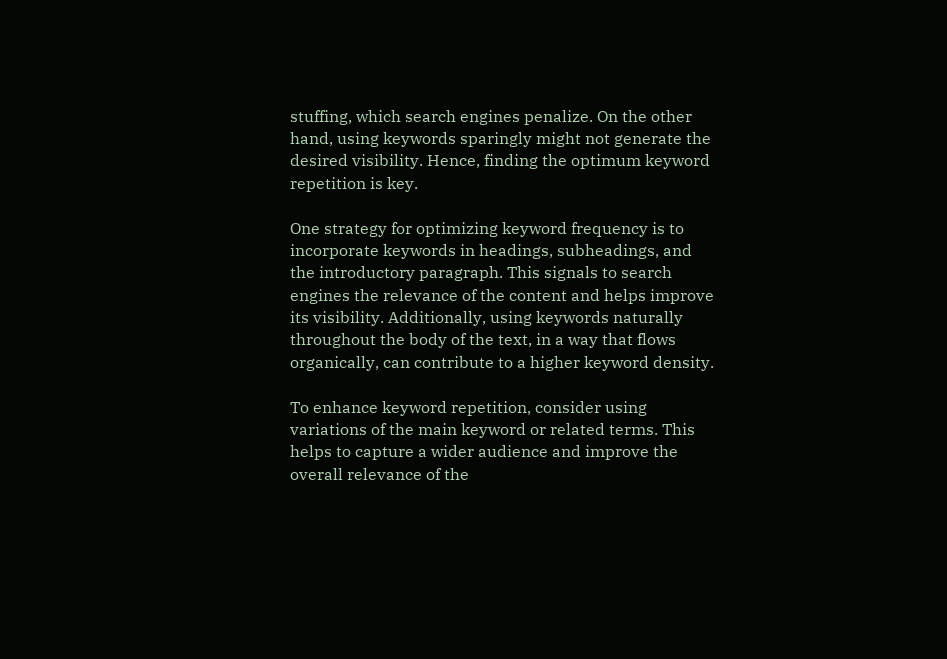stuffing, which search engines penalize. On the other hand, using keywords sparingly might not generate the desired visibility. Hence, finding the optimum keyword repetition is key.

One strategy for optimizing keyword frequency is to incorporate keywords in headings, subheadings, and the introductory paragraph. This signals to search engines the relevance of the content and helps improve its visibility. Additionally, using keywords naturally throughout the body of the text, in a way that flows organically, can contribute to a higher keyword density.

To enhance keyword repetition, consider using variations of the main keyword or related terms. This helps to capture a wider audience and improve the overall relevance of the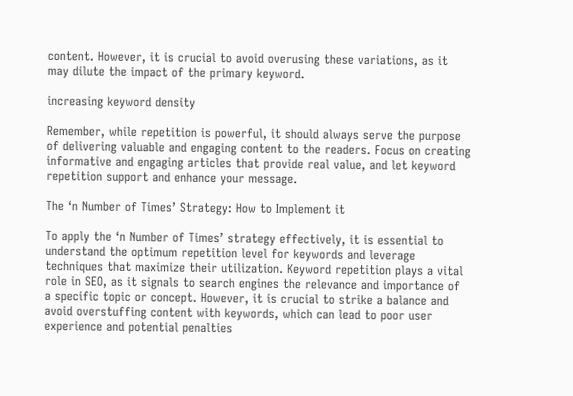content. However, it is crucial to avoid overusing these variations, as it may dilute the impact of the primary keyword.

increasing keyword density

Remember, while repetition is powerful, it should always serve the purpose of delivering valuable and engaging content to the readers. Focus on creating informative and engaging articles that provide real value, and let keyword repetition support and enhance your message.

The ‘n Number of Times’ Strategy: How to Implement it

To apply the ‘n Number of Times’ strategy effectively, it is essential to understand the optimum repetition level for keywords and leverage techniques that maximize their utilization. Keyword repetition plays a vital role in SEO, as it signals to search engines the relevance and importance of a specific topic or concept. However, it is crucial to strike a balance and avoid overstuffing content with keywords, which can lead to poor user experience and potential penalties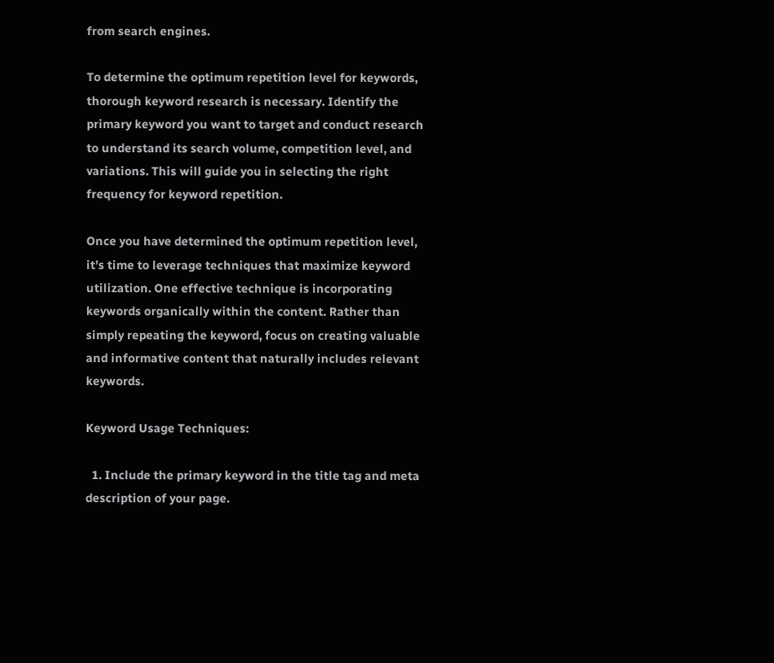from search engines.

To determine the optimum repetition level for keywords, thorough keyword research is necessary. Identify the primary keyword you want to target and conduct research to understand its search volume, competition level, and variations. This will guide you in selecting the right frequency for keyword repetition.

Once you have determined the optimum repetition level, it’s time to leverage techniques that maximize keyword utilization. One effective technique is incorporating keywords organically within the content. Rather than simply repeating the keyword, focus on creating valuable and informative content that naturally includes relevant keywords.

Keyword Usage Techniques:

  1. Include the primary keyword in the title tag and meta description of your page.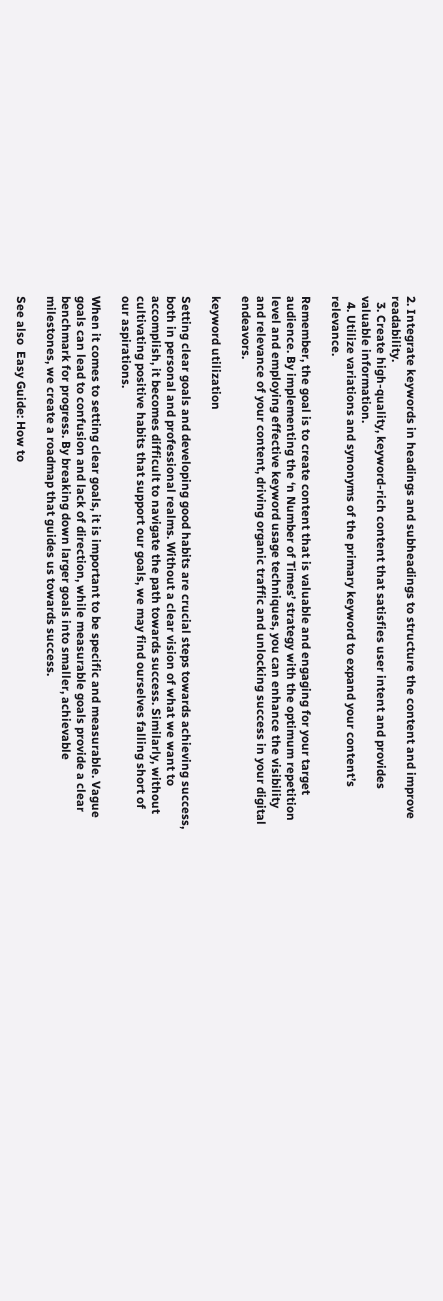2. Integrate keywords in headings and subheadings to structure the content and improve readability.
  3. Create high-quality, keyword-rich content that satisfies user intent and provides valuable information.
  4. Utilize variations and synonyms of the primary keyword to expand your content’s relevance.

Remember, the goal is to create content that is valuable and engaging for your target audience. By implementing the ‘n Number of Times’ strategy with the optimum repetition level and employing effective keyword usage techniques, you can enhance the visibility and relevance of your content, driving organic traffic and unlocking success in your digital endeavors.

keyword utilization

Setting clear goals and developing good habits are crucial steps towards achieving success, both in personal and professional realms. Without a clear vision of what we want to accomplish, it becomes difficult to navigate the path towards success. Similarly, without cultivating positive habits that support our goals, we may find ourselves falling short of our aspirations.

When it comes to setting clear goals, it is important to be specific and measurable. Vague goals can lead to confusion and lack of direction, while measurable goals provide a clear benchmark for progress. By breaking down larger goals into smaller, achievable milestones, we create a roadmap that guides us towards success.

See also  Easy Guide: How to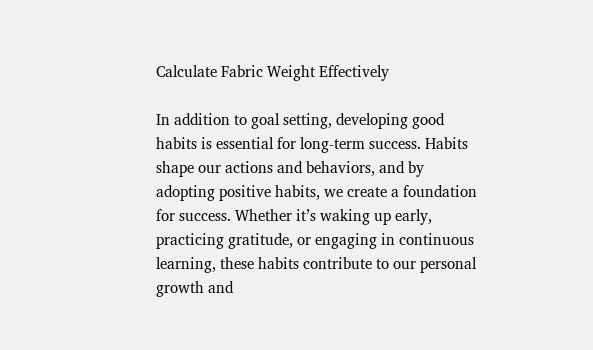Calculate Fabric Weight Effectively

In addition to goal setting, developing good habits is essential for long-term success. Habits shape our actions and behaviors, and by adopting positive habits, we create a foundation for success. Whether it’s waking up early, practicing gratitude, or engaging in continuous learning, these habits contribute to our personal growth and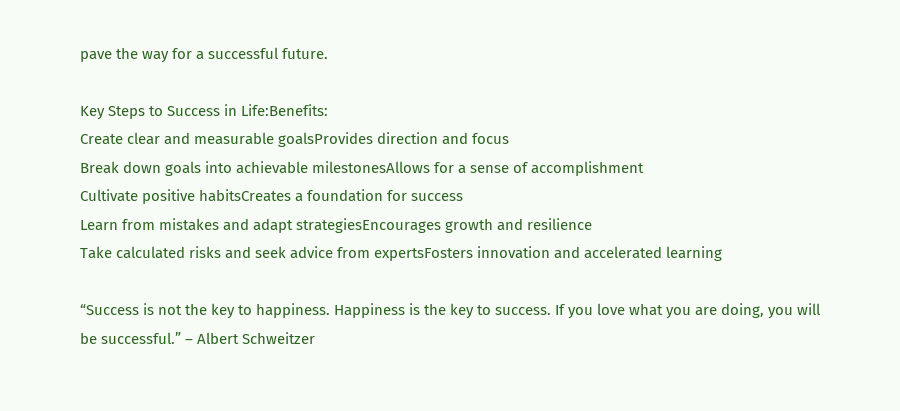pave the way for a successful future.

Key Steps to Success in Life:Benefits:
Create clear and measurable goalsProvides direction and focus
Break down goals into achievable milestonesAllows for a sense of accomplishment
Cultivate positive habitsCreates a foundation for success
Learn from mistakes and adapt strategiesEncourages growth and resilience
Take calculated risks and seek advice from expertsFosters innovation and accelerated learning

“Success is not the key to happiness. Happiness is the key to success. If you love what you are doing, you will be successful.” – Albert Schweitzer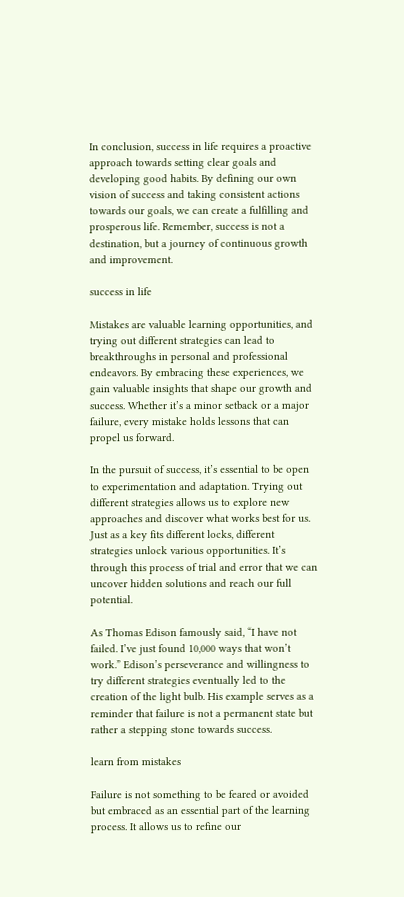In conclusion, success in life requires a proactive approach towards setting clear goals and developing good habits. By defining our own vision of success and taking consistent actions towards our goals, we can create a fulfilling and prosperous life. Remember, success is not a destination, but a journey of continuous growth and improvement.

success in life

Mistakes are valuable learning opportunities, and trying out different strategies can lead to breakthroughs in personal and professional endeavors. By embracing these experiences, we gain valuable insights that shape our growth and success. Whether it’s a minor setback or a major failure, every mistake holds lessons that can propel us forward.

In the pursuit of success, it’s essential to be open to experimentation and adaptation. Trying out different strategies allows us to explore new approaches and discover what works best for us. Just as a key fits different locks, different strategies unlock various opportunities. It’s through this process of trial and error that we can uncover hidden solutions and reach our full potential.

As Thomas Edison famously said, “I have not failed. I’ve just found 10,000 ways that won’t work.” Edison’s perseverance and willingness to try different strategies eventually led to the creation of the light bulb. His example serves as a reminder that failure is not a permanent state but rather a stepping stone towards success.

learn from mistakes

Failure is not something to be feared or avoided but embraced as an essential part of the learning process. It allows us to refine our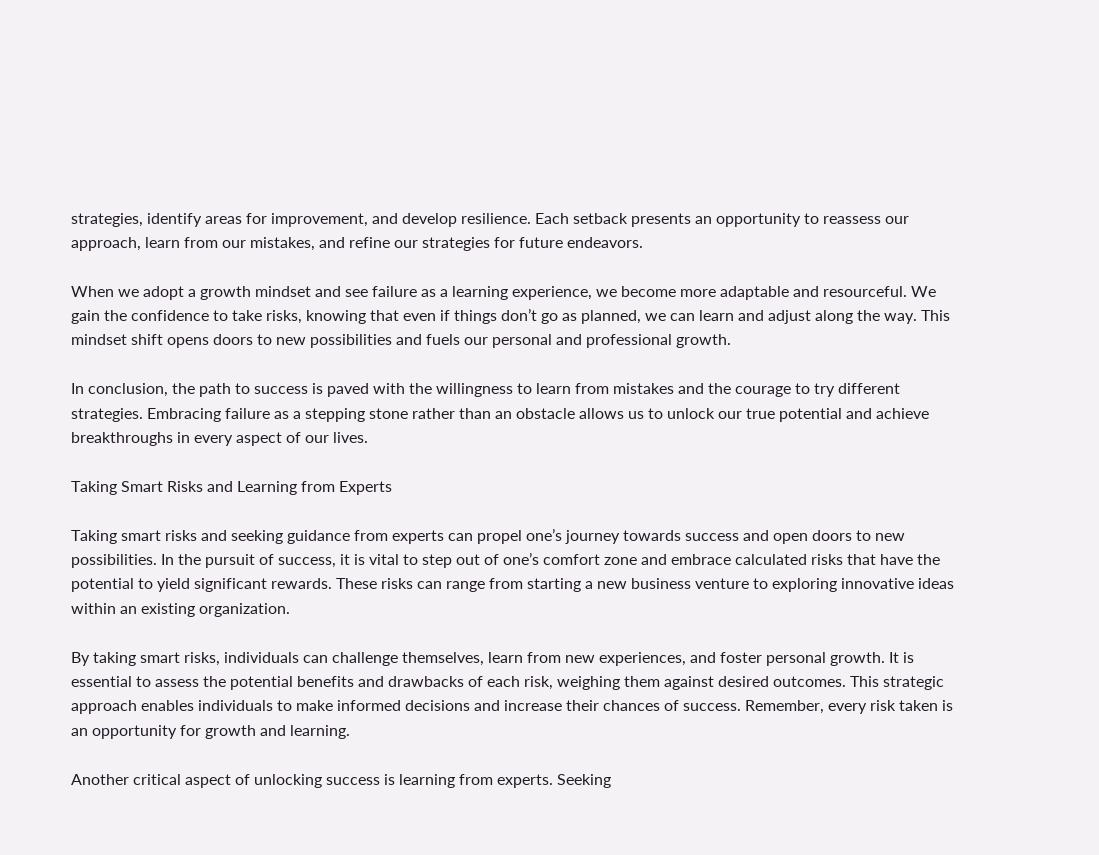strategies, identify areas for improvement, and develop resilience. Each setback presents an opportunity to reassess our approach, learn from our mistakes, and refine our strategies for future endeavors.

When we adopt a growth mindset and see failure as a learning experience, we become more adaptable and resourceful. We gain the confidence to take risks, knowing that even if things don’t go as planned, we can learn and adjust along the way. This mindset shift opens doors to new possibilities and fuels our personal and professional growth.

In conclusion, the path to success is paved with the willingness to learn from mistakes and the courage to try different strategies. Embracing failure as a stepping stone rather than an obstacle allows us to unlock our true potential and achieve breakthroughs in every aspect of our lives.

Taking Smart Risks and Learning from Experts

Taking smart risks and seeking guidance from experts can propel one’s journey towards success and open doors to new possibilities. In the pursuit of success, it is vital to step out of one’s comfort zone and embrace calculated risks that have the potential to yield significant rewards. These risks can range from starting a new business venture to exploring innovative ideas within an existing organization.

By taking smart risks, individuals can challenge themselves, learn from new experiences, and foster personal growth. It is essential to assess the potential benefits and drawbacks of each risk, weighing them against desired outcomes. This strategic approach enables individuals to make informed decisions and increase their chances of success. Remember, every risk taken is an opportunity for growth and learning.

Another critical aspect of unlocking success is learning from experts. Seeking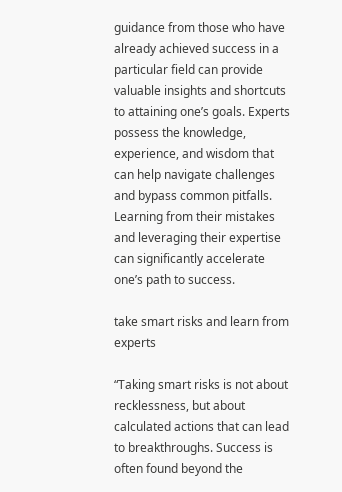guidance from those who have already achieved success in a particular field can provide valuable insights and shortcuts to attaining one’s goals. Experts possess the knowledge, experience, and wisdom that can help navigate challenges and bypass common pitfalls. Learning from their mistakes and leveraging their expertise can significantly accelerate one’s path to success.

take smart risks and learn from experts

“Taking smart risks is not about recklessness, but about calculated actions that can lead to breakthroughs. Success is often found beyond the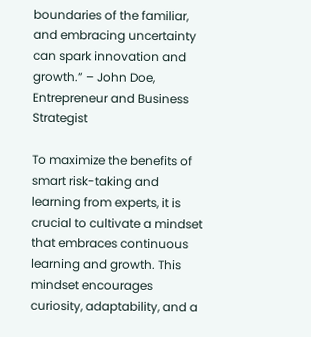boundaries of the familiar, and embracing uncertainty can spark innovation and growth.” – John Doe, Entrepreneur and Business Strategist

To maximize the benefits of smart risk-taking and learning from experts, it is crucial to cultivate a mindset that embraces continuous learning and growth. This mindset encourages curiosity, adaptability, and a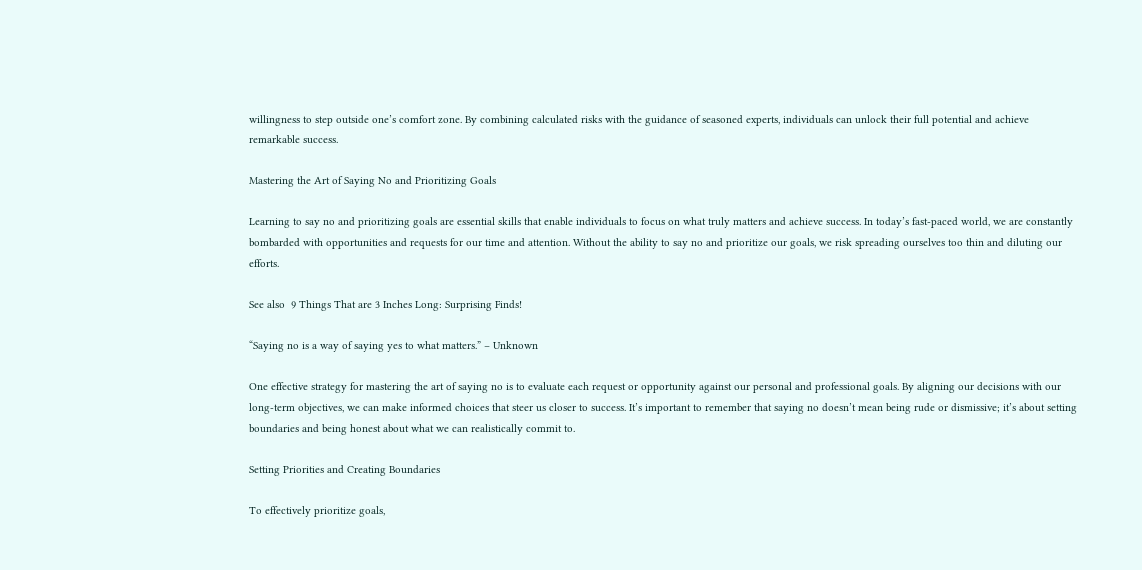willingness to step outside one’s comfort zone. By combining calculated risks with the guidance of seasoned experts, individuals can unlock their full potential and achieve remarkable success.

Mastering the Art of Saying No and Prioritizing Goals

Learning to say no and prioritizing goals are essential skills that enable individuals to focus on what truly matters and achieve success. In today’s fast-paced world, we are constantly bombarded with opportunities and requests for our time and attention. Without the ability to say no and prioritize our goals, we risk spreading ourselves too thin and diluting our efforts.

See also  9 Things That are 3 Inches Long: Surprising Finds!

“Saying no is a way of saying yes to what matters.” – Unknown

One effective strategy for mastering the art of saying no is to evaluate each request or opportunity against our personal and professional goals. By aligning our decisions with our long-term objectives, we can make informed choices that steer us closer to success. It’s important to remember that saying no doesn’t mean being rude or dismissive; it’s about setting boundaries and being honest about what we can realistically commit to.

Setting Priorities and Creating Boundaries

To effectively prioritize goals,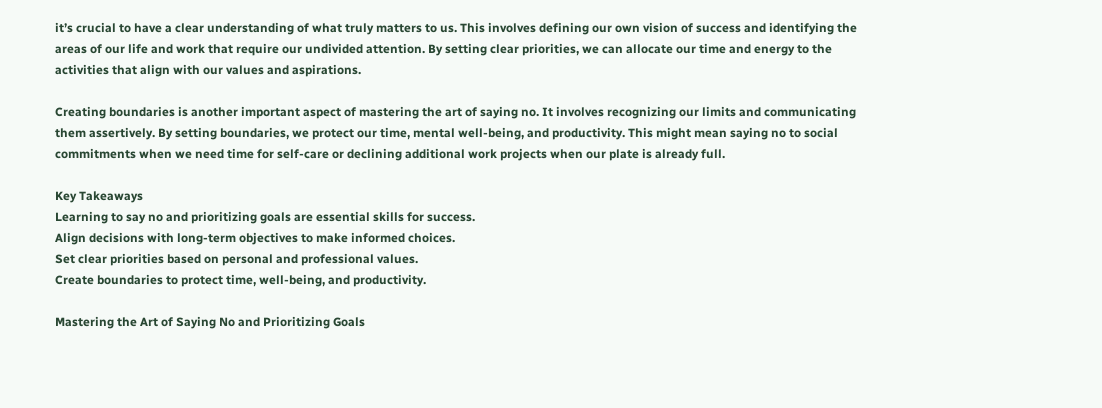it’s crucial to have a clear understanding of what truly matters to us. This involves defining our own vision of success and identifying the areas of our life and work that require our undivided attention. By setting clear priorities, we can allocate our time and energy to the activities that align with our values and aspirations.

Creating boundaries is another important aspect of mastering the art of saying no. It involves recognizing our limits and communicating them assertively. By setting boundaries, we protect our time, mental well-being, and productivity. This might mean saying no to social commitments when we need time for self-care or declining additional work projects when our plate is already full.

Key Takeaways
Learning to say no and prioritizing goals are essential skills for success.
Align decisions with long-term objectives to make informed choices.
Set clear priorities based on personal and professional values.
Create boundaries to protect time, well-being, and productivity.

Mastering the Art of Saying No and Prioritizing Goals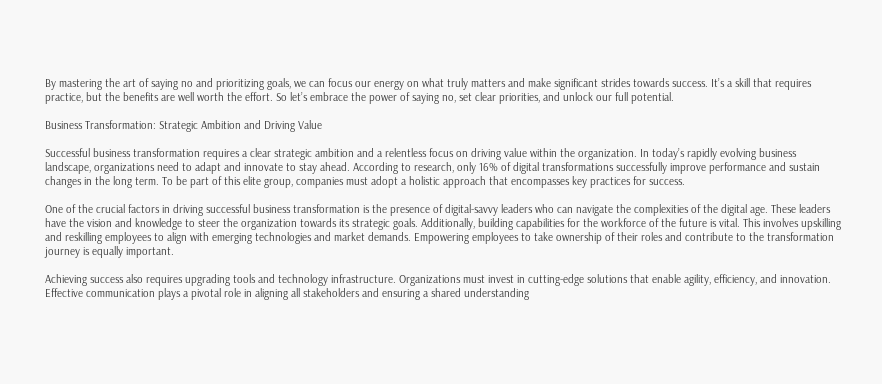By mastering the art of saying no and prioritizing goals, we can focus our energy on what truly matters and make significant strides towards success. It’s a skill that requires practice, but the benefits are well worth the effort. So let’s embrace the power of saying no, set clear priorities, and unlock our full potential.

Business Transformation: Strategic Ambition and Driving Value

Successful business transformation requires a clear strategic ambition and a relentless focus on driving value within the organization. In today’s rapidly evolving business landscape, organizations need to adapt and innovate to stay ahead. According to research, only 16% of digital transformations successfully improve performance and sustain changes in the long term. To be part of this elite group, companies must adopt a holistic approach that encompasses key practices for success.

One of the crucial factors in driving successful business transformation is the presence of digital-savvy leaders who can navigate the complexities of the digital age. These leaders have the vision and knowledge to steer the organization towards its strategic goals. Additionally, building capabilities for the workforce of the future is vital. This involves upskilling and reskilling employees to align with emerging technologies and market demands. Empowering employees to take ownership of their roles and contribute to the transformation journey is equally important.

Achieving success also requires upgrading tools and technology infrastructure. Organizations must invest in cutting-edge solutions that enable agility, efficiency, and innovation. Effective communication plays a pivotal role in aligning all stakeholders and ensuring a shared understanding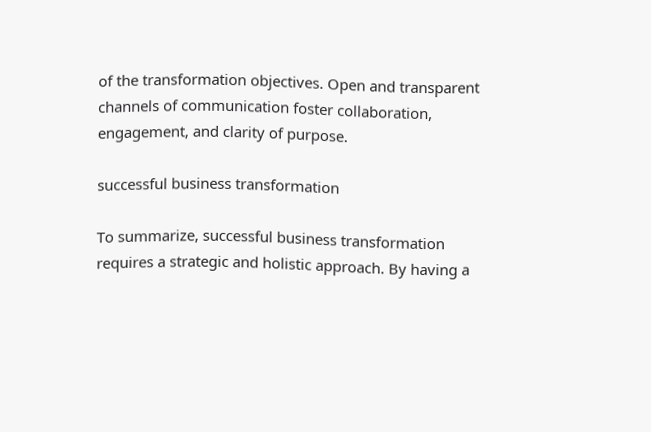of the transformation objectives. Open and transparent channels of communication foster collaboration, engagement, and clarity of purpose.

successful business transformation

To summarize, successful business transformation requires a strategic and holistic approach. By having a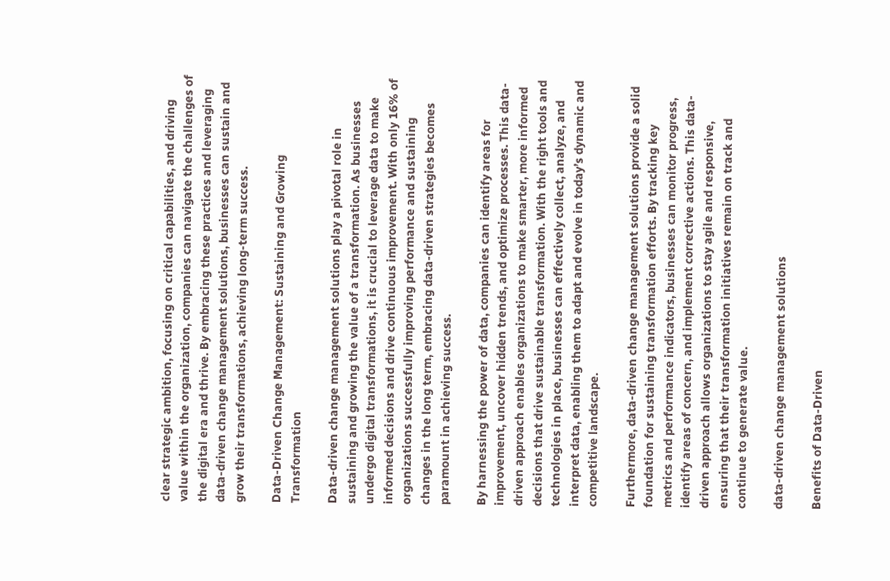clear strategic ambition, focusing on critical capabilities, and driving value within the organization, companies can navigate the challenges of the digital era and thrive. By embracing these practices and leveraging data-driven change management solutions, businesses can sustain and grow their transformations, achieving long-term success.

Data-Driven Change Management: Sustaining and Growing Transformation

Data-driven change management solutions play a pivotal role in sustaining and growing the value of a transformation. As businesses undergo digital transformations, it is crucial to leverage data to make informed decisions and drive continuous improvement. With only 16% of organizations successfully improving performance and sustaining changes in the long term, embracing data-driven strategies becomes paramount in achieving success.

By harnessing the power of data, companies can identify areas for improvement, uncover hidden trends, and optimize processes. This data-driven approach enables organizations to make smarter, more informed decisions that drive sustainable transformation. With the right tools and technologies in place, businesses can effectively collect, analyze, and interpret data, enabling them to adapt and evolve in today’s dynamic and competitive landscape.

Furthermore, data-driven change management solutions provide a solid foundation for sustaining transformation efforts. By tracking key metrics and performance indicators, businesses can monitor progress, identify areas of concern, and implement corrective actions. This data-driven approach allows organizations to stay agile and responsive, ensuring that their transformation initiatives remain on track and continue to generate value.

data-driven change management solutions

Benefits of Data-Driven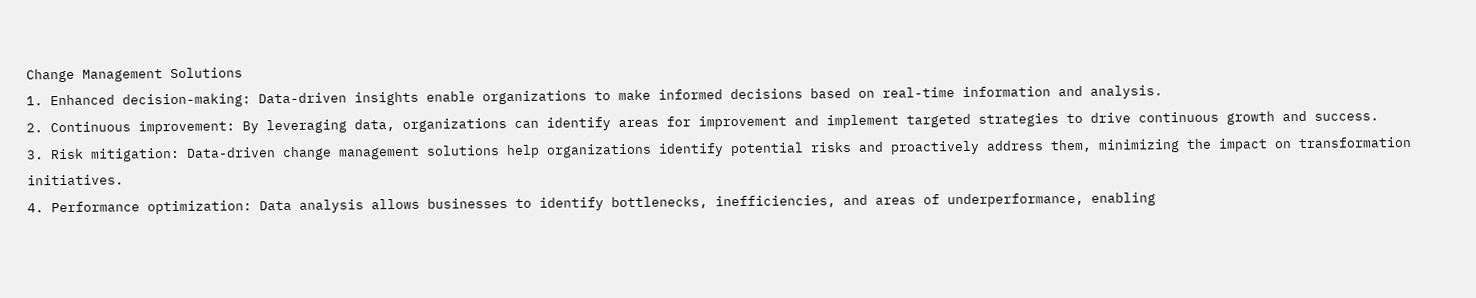Change Management Solutions
1. Enhanced decision-making: Data-driven insights enable organizations to make informed decisions based on real-time information and analysis.
2. Continuous improvement: By leveraging data, organizations can identify areas for improvement and implement targeted strategies to drive continuous growth and success.
3. Risk mitigation: Data-driven change management solutions help organizations identify potential risks and proactively address them, minimizing the impact on transformation initiatives.
4. Performance optimization: Data analysis allows businesses to identify bottlenecks, inefficiencies, and areas of underperformance, enabling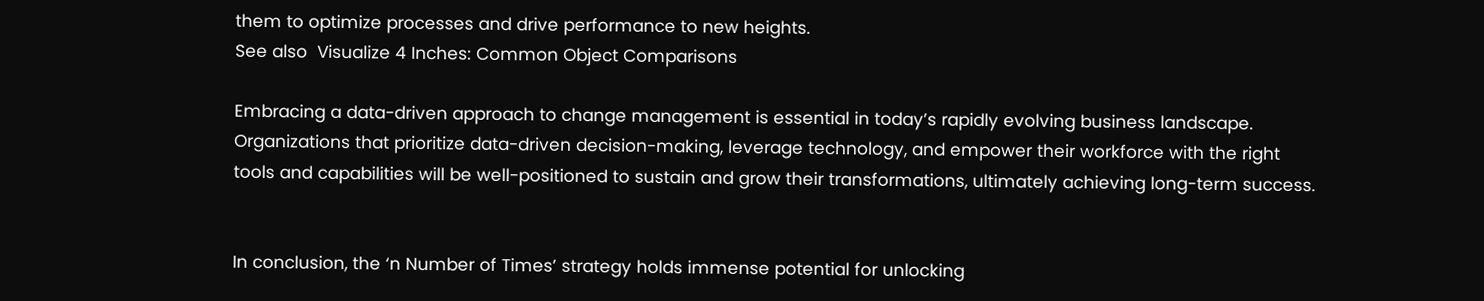them to optimize processes and drive performance to new heights.
See also  Visualize 4 Inches: Common Object Comparisons

Embracing a data-driven approach to change management is essential in today’s rapidly evolving business landscape. Organizations that prioritize data-driven decision-making, leverage technology, and empower their workforce with the right tools and capabilities will be well-positioned to sustain and grow their transformations, ultimately achieving long-term success.


In conclusion, the ‘n Number of Times’ strategy holds immense potential for unlocking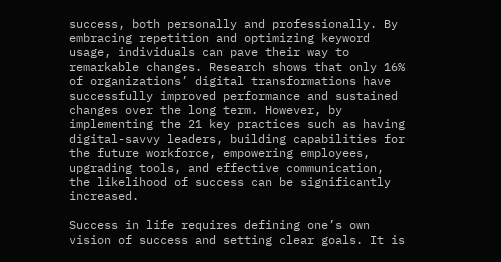success, both personally and professionally. By embracing repetition and optimizing keyword usage, individuals can pave their way to remarkable changes. Research shows that only 16% of organizations’ digital transformations have successfully improved performance and sustained changes over the long term. However, by implementing the 21 key practices such as having digital-savvy leaders, building capabilities for the future workforce, empowering employees, upgrading tools, and effective communication, the likelihood of success can be significantly increased.

Success in life requires defining one’s own vision of success and setting clear goals. It is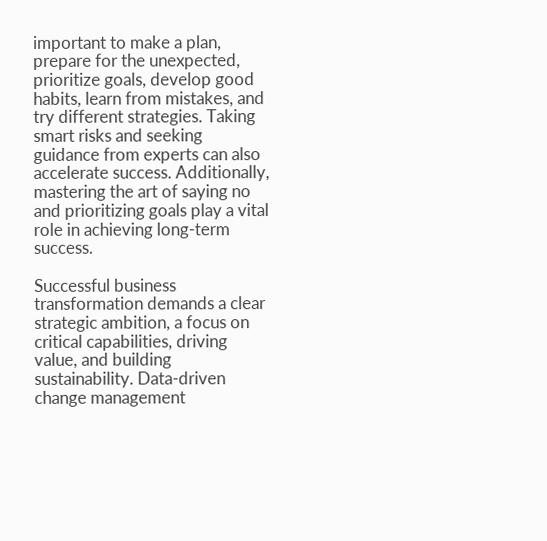important to make a plan, prepare for the unexpected, prioritize goals, develop good habits, learn from mistakes, and try different strategies. Taking smart risks and seeking guidance from experts can also accelerate success. Additionally, mastering the art of saying no and prioritizing goals play a vital role in achieving long-term success.

Successful business transformation demands a clear strategic ambition, a focus on critical capabilities, driving value, and building sustainability. Data-driven change management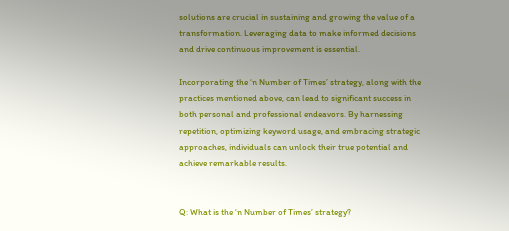solutions are crucial in sustaining and growing the value of a transformation. Leveraging data to make informed decisions and drive continuous improvement is essential.

Incorporating the ‘n Number of Times’ strategy, along with the practices mentioned above, can lead to significant success in both personal and professional endeavors. By harnessing repetition, optimizing keyword usage, and embracing strategic approaches, individuals can unlock their true potential and achieve remarkable results.


Q: What is the ‘n Number of Times’ strategy?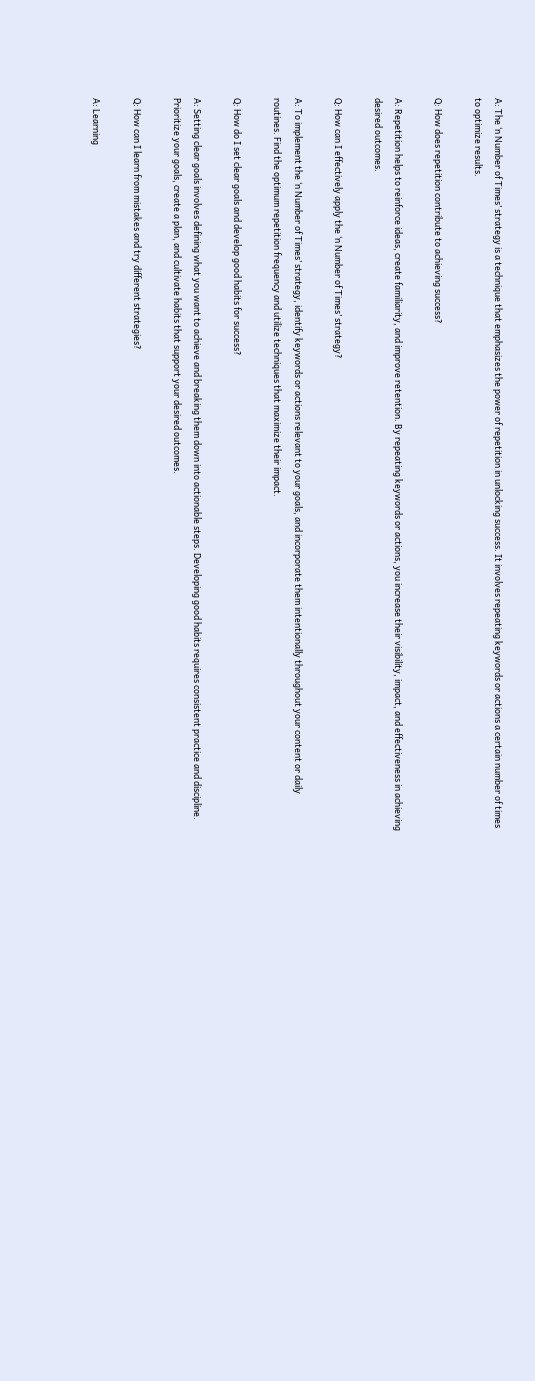A: The ‘n Number of Times’ strategy is a technique that emphasizes the power of repetition in unlocking success. It involves repeating keywords or actions a certain number of times to optimize results.

Q: How does repetition contribute to achieving success?

A: Repetition helps to reinforce ideas, create familiarity, and improve retention. By repeating keywords or actions, you increase their visibility, impact, and effectiveness in achieving desired outcomes.

Q: How can I effectively apply the ‘n Number of Times’ strategy?

A: To implement the ‘n Number of Times’ strategy, identify keywords or actions relevant to your goals, and incorporate them intentionally throughout your content or daily routines. Find the optimum repetition frequency and utilize techniques that maximize their impact.

Q: How do I set clear goals and develop good habits for success?

A: Setting clear goals involves defining what you want to achieve and breaking them down into actionable steps. Developing good habits requires consistent practice and discipline. Prioritize your goals, create a plan, and cultivate habits that support your desired outcomes.

Q: How can I learn from mistakes and try different strategies?

A: Learning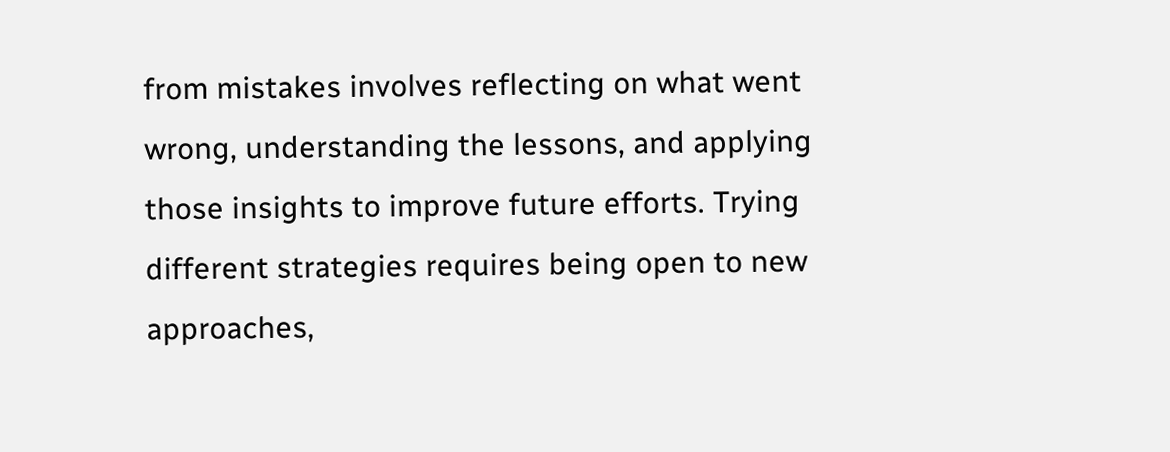from mistakes involves reflecting on what went wrong, understanding the lessons, and applying those insights to improve future efforts. Trying different strategies requires being open to new approaches,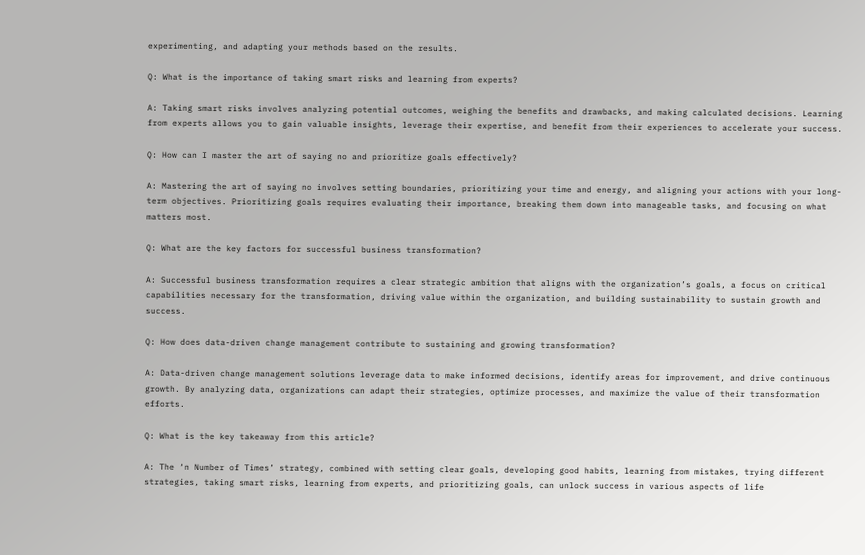experimenting, and adapting your methods based on the results.

Q: What is the importance of taking smart risks and learning from experts?

A: Taking smart risks involves analyzing potential outcomes, weighing the benefits and drawbacks, and making calculated decisions. Learning from experts allows you to gain valuable insights, leverage their expertise, and benefit from their experiences to accelerate your success.

Q: How can I master the art of saying no and prioritize goals effectively?

A: Mastering the art of saying no involves setting boundaries, prioritizing your time and energy, and aligning your actions with your long-term objectives. Prioritizing goals requires evaluating their importance, breaking them down into manageable tasks, and focusing on what matters most.

Q: What are the key factors for successful business transformation?

A: Successful business transformation requires a clear strategic ambition that aligns with the organization’s goals, a focus on critical capabilities necessary for the transformation, driving value within the organization, and building sustainability to sustain growth and success.

Q: How does data-driven change management contribute to sustaining and growing transformation?

A: Data-driven change management solutions leverage data to make informed decisions, identify areas for improvement, and drive continuous growth. By analyzing data, organizations can adapt their strategies, optimize processes, and maximize the value of their transformation efforts.

Q: What is the key takeaway from this article?

A: The ‘n Number of Times’ strategy, combined with setting clear goals, developing good habits, learning from mistakes, trying different strategies, taking smart risks, learning from experts, and prioritizing goals, can unlock success in various aspects of life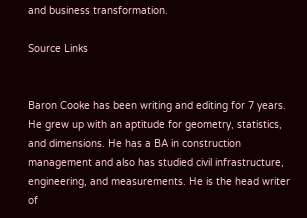and business transformation.

Source Links


Baron Cooke has been writing and editing for 7 years. He grew up with an aptitude for geometry, statistics, and dimensions. He has a BA in construction management and also has studied civil infrastructure, engineering, and measurements. He is the head writer of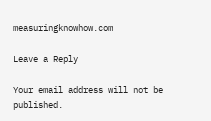measuringknowhow.com

Leave a Reply

Your email address will not be published.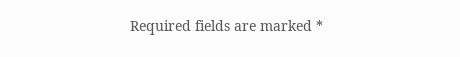Required fields are marked *